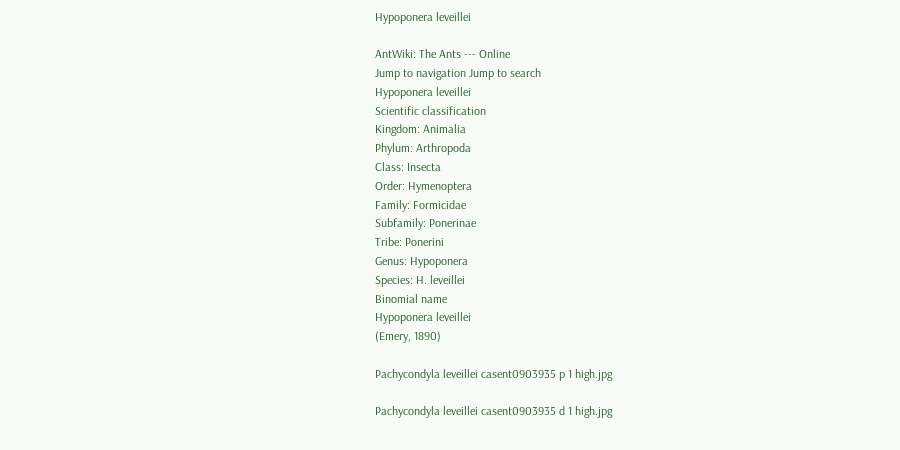Hypoponera leveillei

AntWiki: The Ants --- Online
Jump to navigation Jump to search
Hypoponera leveillei
Scientific classification
Kingdom: Animalia
Phylum: Arthropoda
Class: Insecta
Order: Hymenoptera
Family: Formicidae
Subfamily: Ponerinae
Tribe: Ponerini
Genus: Hypoponera
Species: H. leveillei
Binomial name
Hypoponera leveillei
(Emery, 1890)

Pachycondyla leveillei casent0903935 p 1 high.jpg

Pachycondyla leveillei casent0903935 d 1 high.jpg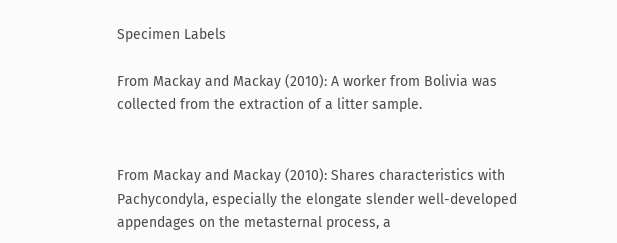Specimen Labels

From Mackay and Mackay (2010): A worker from Bolivia was collected from the extraction of a litter sample.


From Mackay and Mackay (2010): Shares characteristics with Pachycondyla, especially the elongate slender well-developed appendages on the metasternal process, a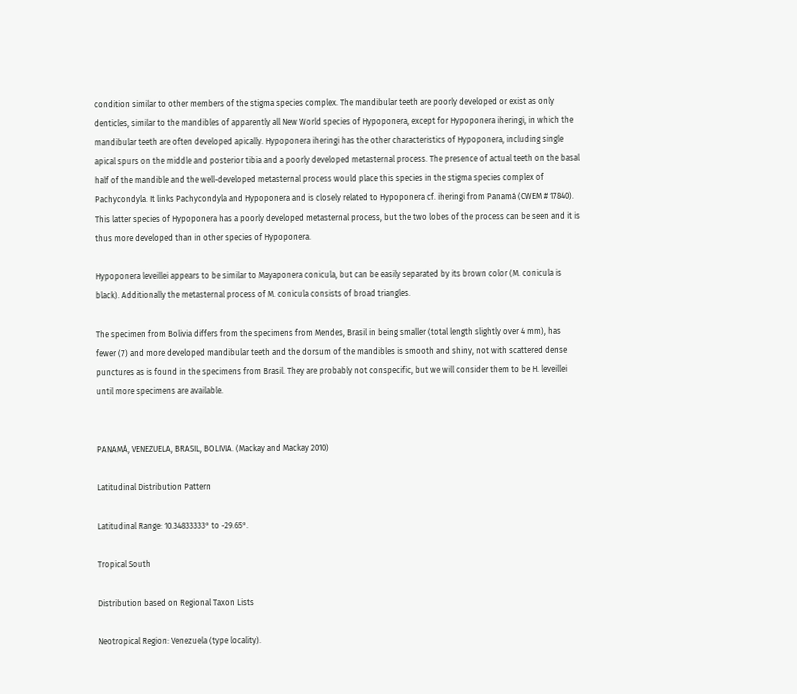condition similar to other members of the stigma species complex. The mandibular teeth are poorly developed or exist as only denticles, similar to the mandibles of apparently all New World species of Hypoponera, except for Hypoponera iheringi, in which the mandibular teeth are often developed apically. Hypoponera iheringi has the other characteristics of Hypoponera, including single apical spurs on the middle and posterior tibia and a poorly developed metasternal process. The presence of actual teeth on the basal half of the mandible and the well-developed metasternal process would place this species in the stigma species complex of Pachycondyla. It links Pachycondyla and Hypoponera and is closely related to Hypoponera cf. iheringi from Panamá (CWEM # 17840). This latter species of Hypoponera has a poorly developed metasternal process, but the two lobes of the process can be seen and it is thus more developed than in other species of Hypoponera.

Hypoponera leveillei appears to be similar to Mayaponera conicula, but can be easily separated by its brown color (M. conicula is black). Additionally the metasternal process of M. conicula consists of broad triangles.

The specimen from Bolivia differs from the specimens from Mendes, Brasil in being smaller (total length slightly over 4 mm), has fewer (7) and more developed mandibular teeth and the dorsum of the mandibles is smooth and shiny, not with scattered dense punctures as is found in the specimens from Brasil. They are probably not conspecific, but we will consider them to be H. leveillei until more specimens are available.


PANAMÁ, VENEZUELA, BRASIL, BOLIVIA. (Mackay and Mackay 2010)

Latitudinal Distribution Pattern

Latitudinal Range: 10.34833333° to -29.65°.

Tropical South

Distribution based on Regional Taxon Lists

Neotropical Region: Venezuela (type locality).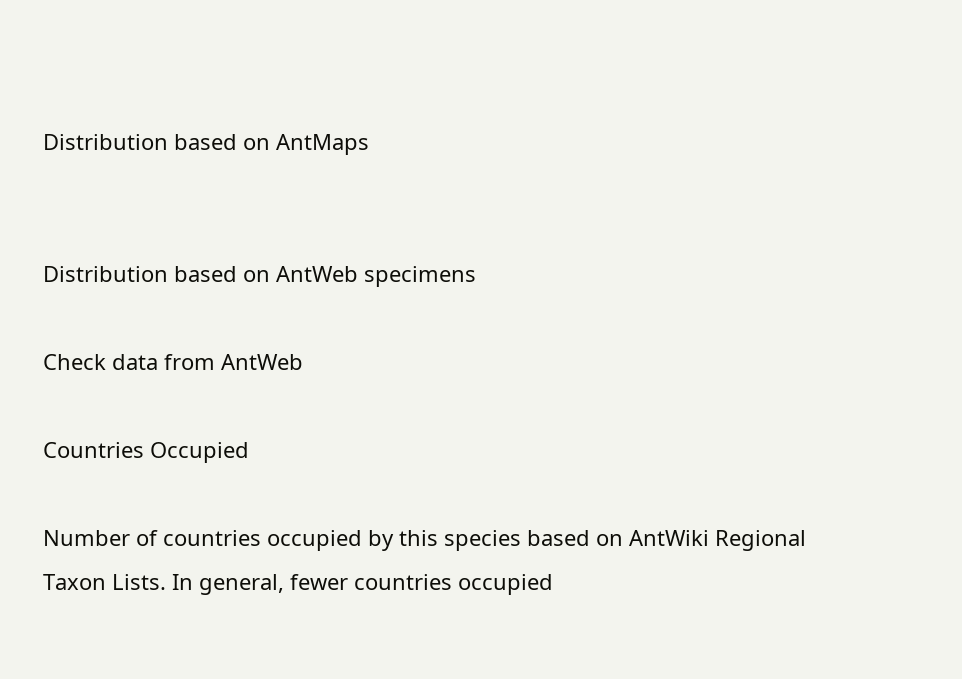Distribution based on AntMaps


Distribution based on AntWeb specimens

Check data from AntWeb

Countries Occupied

Number of countries occupied by this species based on AntWiki Regional Taxon Lists. In general, fewer countries occupied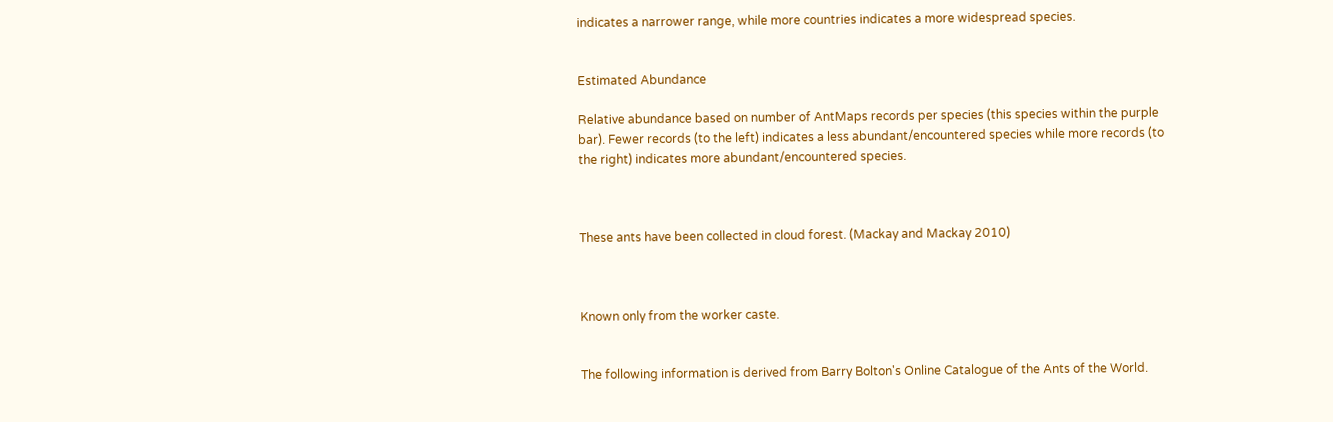indicates a narrower range, while more countries indicates a more widespread species.


Estimated Abundance

Relative abundance based on number of AntMaps records per species (this species within the purple bar). Fewer records (to the left) indicates a less abundant/encountered species while more records (to the right) indicates more abundant/encountered species.



These ants have been collected in cloud forest. (Mackay and Mackay 2010)



Known only from the worker caste.


The following information is derived from Barry Bolton's Online Catalogue of the Ants of the World.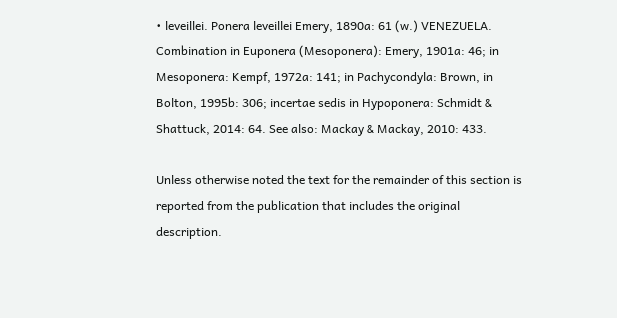• leveillei. Ponera leveillei Emery, 1890a: 61 (w.) VENEZUELA. Combination in Euponera (Mesoponera): Emery, 1901a: 46; in Mesoponera: Kempf, 1972a: 141; in Pachycondyla: Brown, in Bolton, 1995b: 306; incertae sedis in Hypoponera: Schmidt & Shattuck, 2014: 64. See also: Mackay & Mackay, 2010: 433.

Unless otherwise noted the text for the remainder of this section is reported from the publication that includes the original description.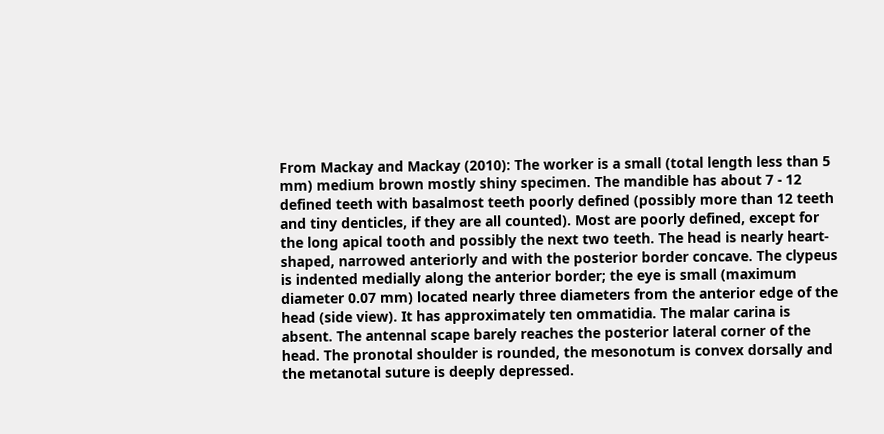From Mackay and Mackay (2010): The worker is a small (total length less than 5 mm) medium brown mostly shiny specimen. The mandible has about 7 - 12 defined teeth with basalmost teeth poorly defined (possibly more than 12 teeth and tiny denticles, if they are all counted). Most are poorly defined, except for the long apical tooth and possibly the next two teeth. The head is nearly heart-shaped, narrowed anteriorly and with the posterior border concave. The clypeus is indented medially along the anterior border; the eye is small (maximum diameter 0.07 mm) located nearly three diameters from the anterior edge of the head (side view). It has approximately ten ommatidia. The malar carina is absent. The antennal scape barely reaches the posterior lateral corner of the head. The pronotal shoulder is rounded, the mesonotum is convex dorsally and the metanotal suture is deeply depressed.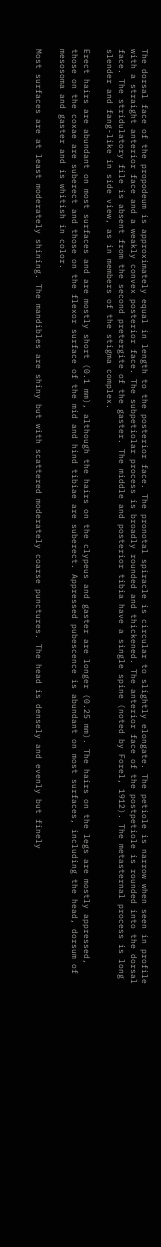The dorsal face of the propodeum is approximately equal in length to the posterior face. The pronotal spiracle is circular to slightly elongate. The petiole is narrow when seen in profile with a straight anterior face and a weakly convex posterior face. The subpetiolar process is broadly rounded and thickened. The anterior face of the postpetiole is rounded into the dorsal face. The stridulatory file is absent from the second pretergite of the gaster. The middle and posterior tibia have a single spine (noted by Forel, 1912). The metasternal process is long slender and fang-like in side view, as in members of the stigma complex.

Erect hairs are abundant on most surfaces and are mostly short (0.1 mm), although the hairs on the clypeus and gaster are longer (0.25 mm). The hairs on the legs are mostly appressed, those on the coxae are suberect and those on the flexor surface of the mid and hind tibiae are suberect. Appressed pubescence is abundant on most surfaces, including the head, dorsum of mesosoma and gaster and is whitish in color.

Most surfaces are at least moderately shining. The mandibles are shiny but with scattered moderately coarse punctures. The head is densely and evenly but finely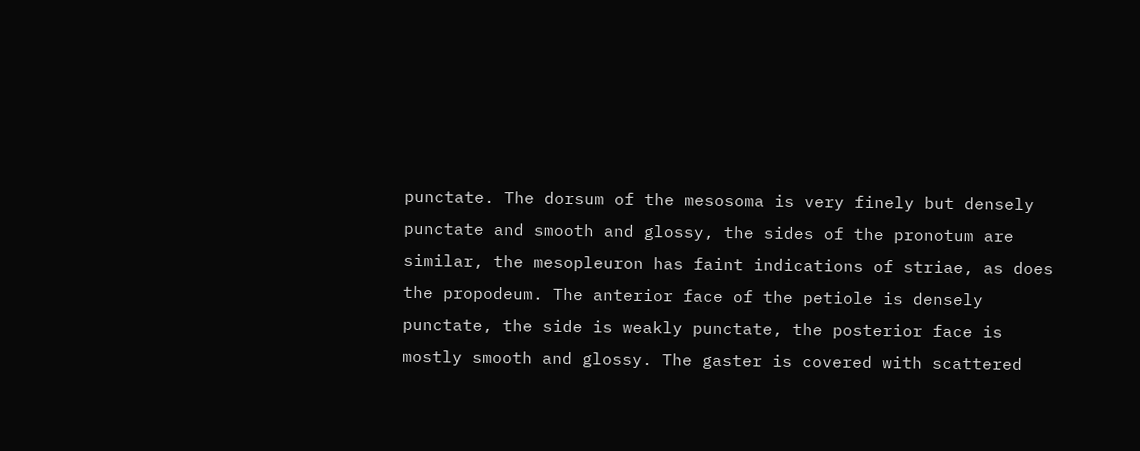punctate. The dorsum of the mesosoma is very finely but densely punctate and smooth and glossy, the sides of the pronotum are similar, the mesopleuron has faint indications of striae, as does the propodeum. The anterior face of the petiole is densely punctate, the side is weakly punctate, the posterior face is mostly smooth and glossy. The gaster is covered with scattered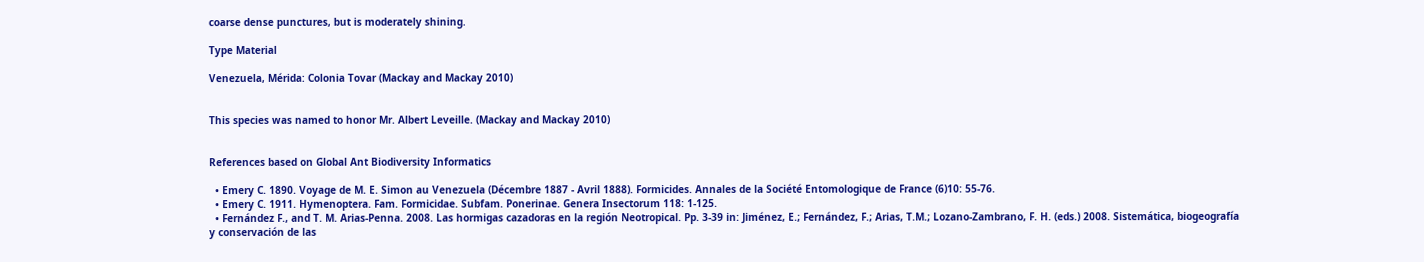coarse dense punctures, but is moderately shining.

Type Material

Venezuela, Mérida: Colonia Tovar (Mackay and Mackay 2010)


This species was named to honor Mr. Albert Leveille. (Mackay and Mackay 2010)


References based on Global Ant Biodiversity Informatics

  • Emery C. 1890. Voyage de M. E. Simon au Venezuela (Décembre 1887 - Avril 1888). Formicides. Annales de la Société Entomologique de France (6)10: 55-76.
  • Emery C. 1911. Hymenoptera. Fam. Formicidae. Subfam. Ponerinae. Genera Insectorum 118: 1-125.
  • Fernández F., and T. M. Arias-Penna. 2008. Las hormigas cazadoras en la región Neotropical. Pp. 3-39 in: Jiménez, E.; Fernández, F.; Arias, T.M.; Lozano-Zambrano, F. H. (eds.) 2008. Sistemática, biogeografía y conservación de las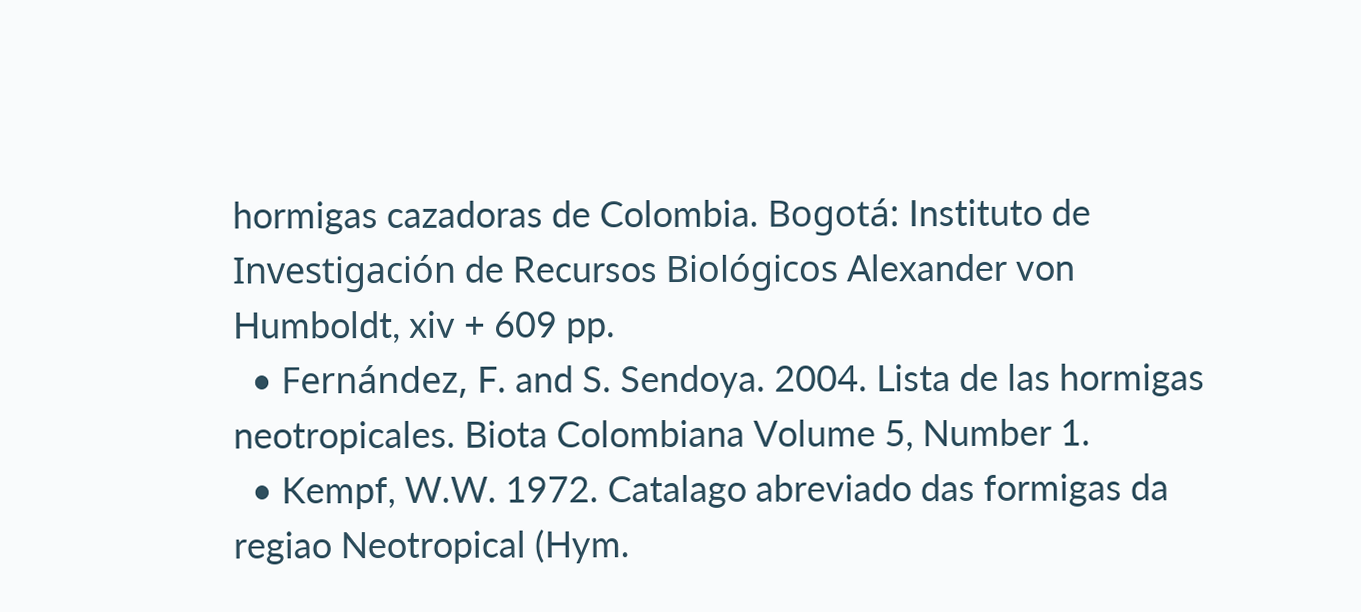hormigas cazadoras de Colombia. Bogotá: Instituto de Investigación de Recursos Biológicos Alexander von Humboldt, xiv + 609 pp.
  • Fernández, F. and S. Sendoya. 2004. Lista de las hormigas neotropicales. Biota Colombiana Volume 5, Number 1.
  • Kempf, W.W. 1972. Catalago abreviado das formigas da regiao Neotropical (Hym.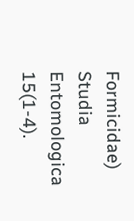Formicidae) Studia Entomologica 15(1-4).